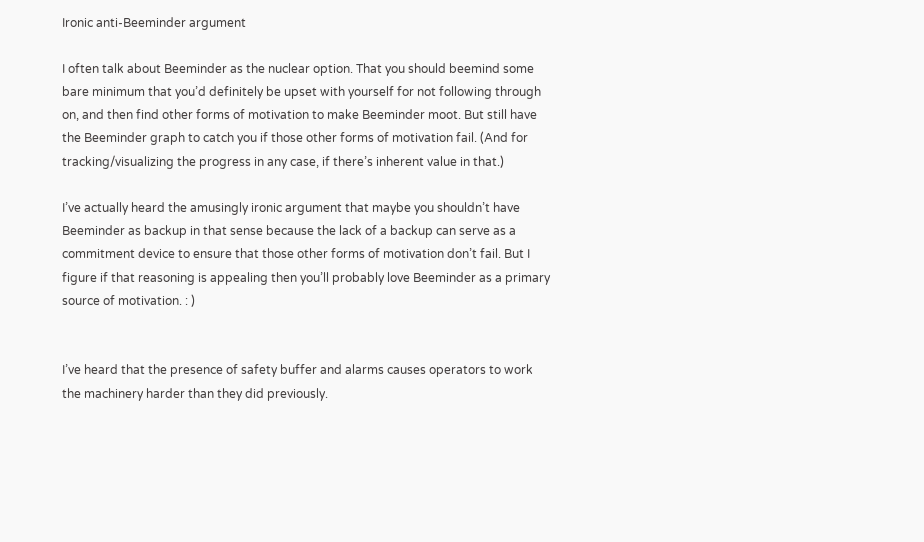Ironic anti-Beeminder argument

I often talk about Beeminder as the nuclear option. That you should beemind some bare minimum that you’d definitely be upset with yourself for not following through on, and then find other forms of motivation to make Beeminder moot. But still have the Beeminder graph to catch you if those other forms of motivation fail. (And for tracking/visualizing the progress in any case, if there’s inherent value in that.)

I’ve actually heard the amusingly ironic argument that maybe you shouldn’t have Beeminder as backup in that sense because the lack of a backup can serve as a commitment device to ensure that those other forms of motivation don’t fail. But I figure if that reasoning is appealing then you’ll probably love Beeminder as a primary source of motivation. : )


I’ve heard that the presence of safety buffer and alarms causes operators to work the machinery harder than they did previously.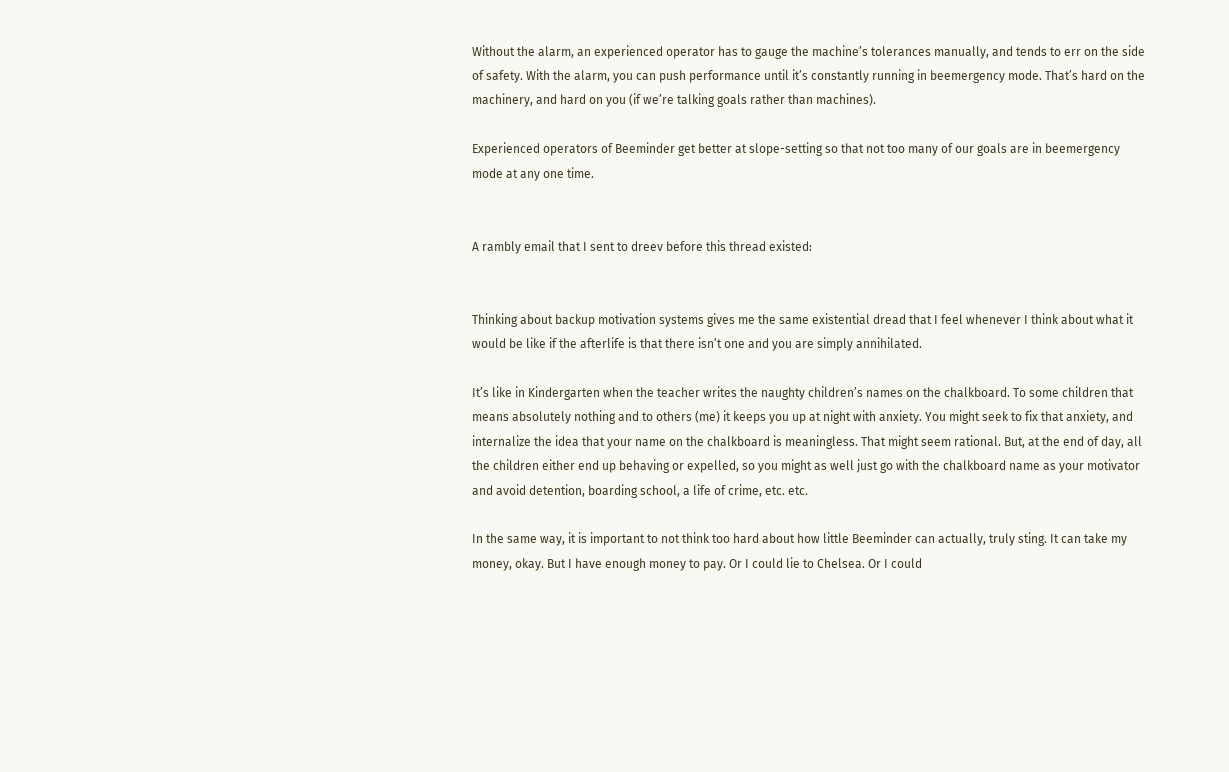Without the alarm, an experienced operator has to gauge the machine’s tolerances manually, and tends to err on the side of safety. With the alarm, you can push performance until it’s constantly running in beemergency mode. That’s hard on the machinery, and hard on you (if we’re talking goals rather than machines).

Experienced operators of Beeminder get better at slope-setting so that not too many of our goals are in beemergency mode at any one time.


A rambly email that I sent to dreev before this thread existed:


Thinking about backup motivation systems gives me the same existential dread that I feel whenever I think about what it would be like if the afterlife is that there isn’t one and you are simply annihilated.

It’s like in Kindergarten when the teacher writes the naughty children’s names on the chalkboard. To some children that means absolutely nothing and to others (me) it keeps you up at night with anxiety. You might seek to fix that anxiety, and internalize the idea that your name on the chalkboard is meaningless. That might seem rational. But, at the end of day, all the children either end up behaving or expelled, so you might as well just go with the chalkboard name as your motivator and avoid detention, boarding school, a life of crime, etc. etc.

In the same way, it is important to not think too hard about how little Beeminder can actually, truly sting. It can take my money, okay. But I have enough money to pay. Or I could lie to Chelsea. Or I could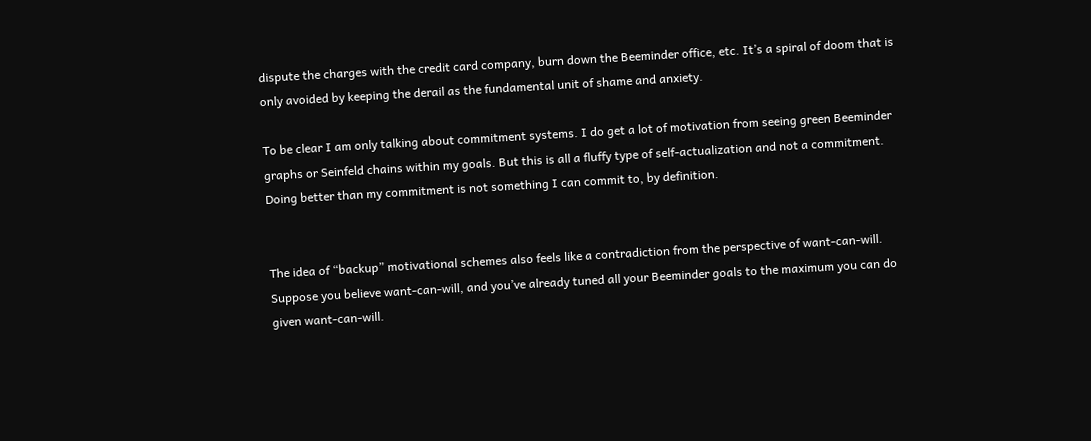dispute the charges with the credit card company, burn down the Beeminder office, etc. It’s a spiral of doom that is only avoided by keeping the derail as the fundamental unit of shame and anxiety.

To be clear I am only talking about commitment systems. I do get a lot of motivation from seeing green Beeminder graphs or Seinfeld chains within my goals. But this is all a fluffy type of self-actualization and not a commitment. Doing better than my commitment is not something I can commit to, by definition.


The idea of “backup” motivational schemes also feels like a contradiction from the perspective of want-can-will. Suppose you believe want-can-will, and you’ve already tuned all your Beeminder goals to the maximum you can do given want-can-will.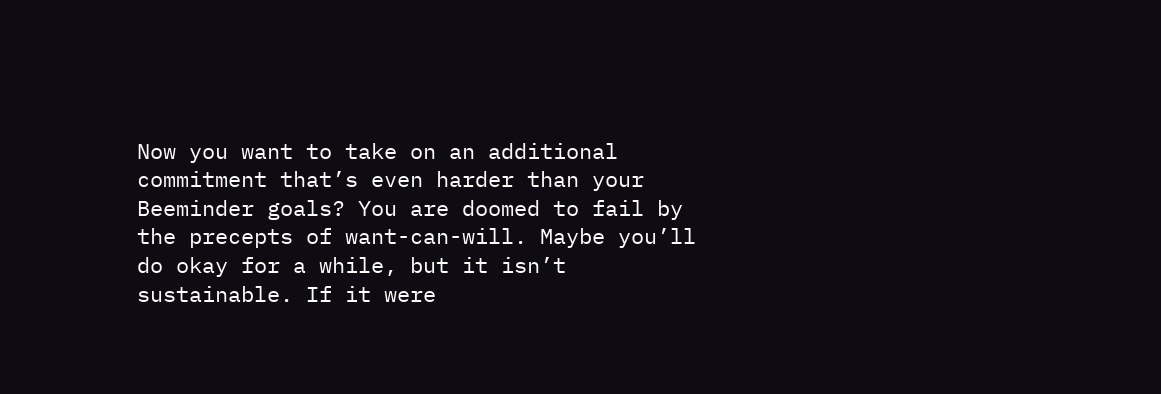Now you want to take on an additional commitment that’s even harder than your Beeminder goals? You are doomed to fail by the precepts of want-can-will. Maybe you’ll do okay for a while, but it isn’t sustainable. If it were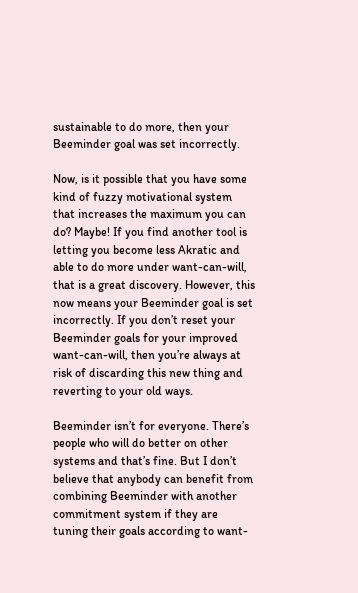sustainable to do more, then your Beeminder goal was set incorrectly.

Now, is it possible that you have some kind of fuzzy motivational system that increases the maximum you can do? Maybe! If you find another tool is letting you become less Akratic and able to do more under want-can-will, that is a great discovery. However, this now means your Beeminder goal is set incorrectly. If you don’t reset your Beeminder goals for your improved want-can-will, then you’re always at risk of discarding this new thing and reverting to your old ways.

Beeminder isn’t for everyone. There’s people who will do better on other systems and that’s fine. But I don’t believe that anybody can benefit from combining Beeminder with another commitment system if they are tuning their goals according to want-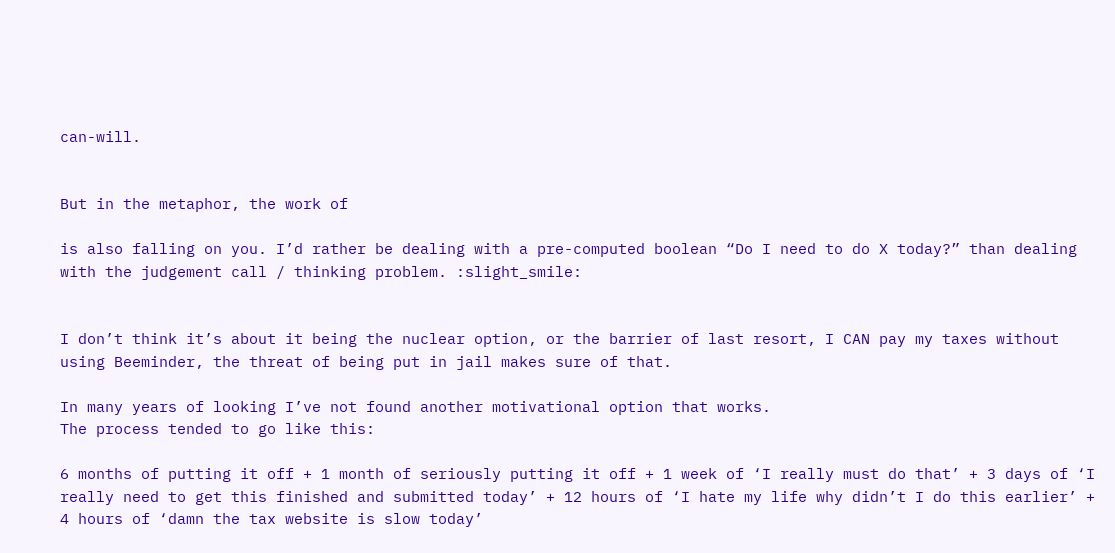can-will.


But in the metaphor, the work of

is also falling on you. I’d rather be dealing with a pre-computed boolean “Do I need to do X today?” than dealing with the judgement call / thinking problem. :slight_smile:


I don’t think it’s about it being the nuclear option, or the barrier of last resort, I CAN pay my taxes without using Beeminder, the threat of being put in jail makes sure of that.

In many years of looking I’ve not found another motivational option that works.
The process tended to go like this:

6 months of putting it off + 1 month of seriously putting it off + 1 week of ‘I really must do that’ + 3 days of ‘I really need to get this finished and submitted today’ + 12 hours of ‘I hate my life why didn’t I do this earlier’ + 4 hours of ‘damn the tax website is slow today’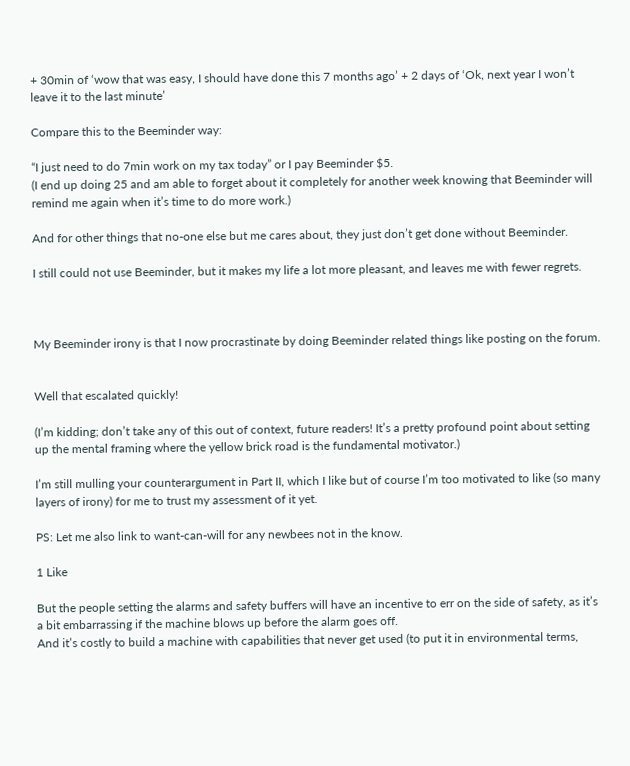+ 30min of ‘wow that was easy, I should have done this 7 months ago’ + 2 days of ‘Ok, next year I won’t leave it to the last minute’

Compare this to the Beeminder way:

“I just need to do 7min work on my tax today” or I pay Beeminder $5.
(I end up doing 25 and am able to forget about it completely for another week knowing that Beeminder will remind me again when it’s time to do more work.)

And for other things that no-one else but me cares about, they just don’t get done without Beeminder.

I still could not use Beeminder, but it makes my life a lot more pleasant, and leaves me with fewer regrets.



My Beeminder irony is that I now procrastinate by doing Beeminder related things like posting on the forum.


Well that escalated quickly!

(I’m kidding; don’t take any of this out of context, future readers! It’s a pretty profound point about setting up the mental framing where the yellow brick road is the fundamental motivator.)

I’m still mulling your counterargument in Part II, which I like but of course I’m too motivated to like (so many layers of irony) for me to trust my assessment of it yet.

PS: Let me also link to want-can-will for any newbees not in the know.

1 Like

But the people setting the alarms and safety buffers will have an incentive to err on the side of safety, as it’s a bit embarrassing if the machine blows up before the alarm goes off.
And it’s costly to build a machine with capabilities that never get used (to put it in environmental terms,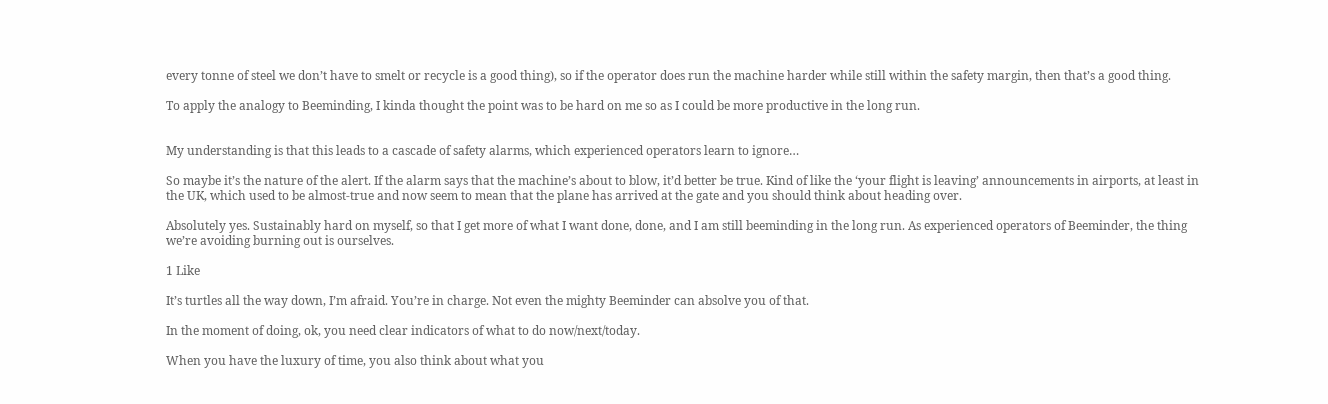every tonne of steel we don’t have to smelt or recycle is a good thing), so if the operator does run the machine harder while still within the safety margin, then that’s a good thing.

To apply the analogy to Beeminding, I kinda thought the point was to be hard on me so as I could be more productive in the long run.


My understanding is that this leads to a cascade of safety alarms, which experienced operators learn to ignore…

So maybe it’s the nature of the alert. If the alarm says that the machine’s about to blow, it’d better be true. Kind of like the ‘your flight is leaving’ announcements in airports, at least in the UK, which used to be almost-true and now seem to mean that the plane has arrived at the gate and you should think about heading over.

Absolutely yes. Sustainably hard on myself, so that I get more of what I want done, done, and I am still beeminding in the long run. As experienced operators of Beeminder, the thing we’re avoiding burning out is ourselves.

1 Like

It’s turtles all the way down, I’m afraid. You’re in charge. Not even the mighty Beeminder can absolve you of that.

In the moment of doing, ok, you need clear indicators of what to do now/next/today.

When you have the luxury of time, you also think about what you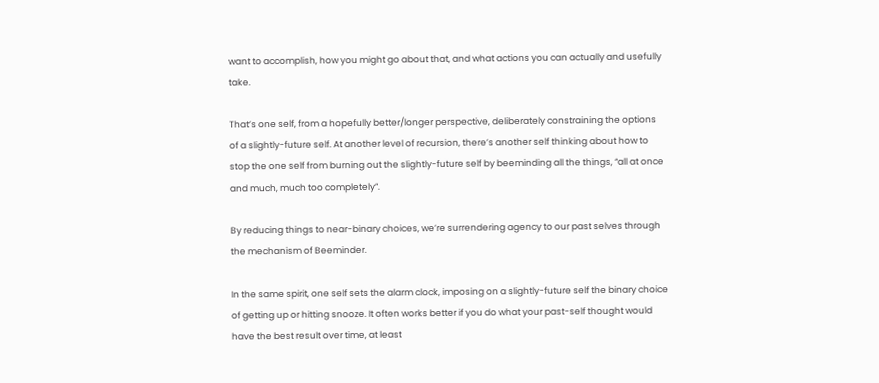want to accomplish, how you might go about that, and what actions you can actually and usefully take.

That’s one self, from a hopefully better/longer perspective, deliberately constraining the options of a slightly-future self. At another level of recursion, there’s another self thinking about how to stop the one self from burning out the slightly-future self by beeminding all the things, “all at once and much, much too completely”.

By reducing things to near-binary choices, we’re surrendering agency to our past selves through the mechanism of Beeminder.

In the same spirit, one self sets the alarm clock, imposing on a slightly-future self the binary choice of getting up or hitting snooze. It often works better if you do what your past-self thought would have the best result over time, at least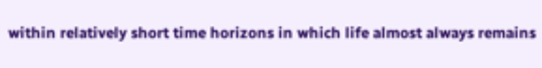within relatively short time horizons in which life almost always remains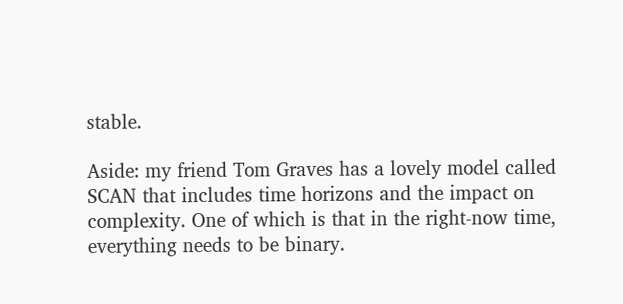stable.

Aside: my friend Tom Graves has a lovely model called SCAN that includes time horizons and the impact on complexity. One of which is that in the right-now time, everything needs to be binary.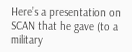Here’s a presentation on SCAN that he gave (to a military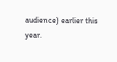audience) earlier this year.